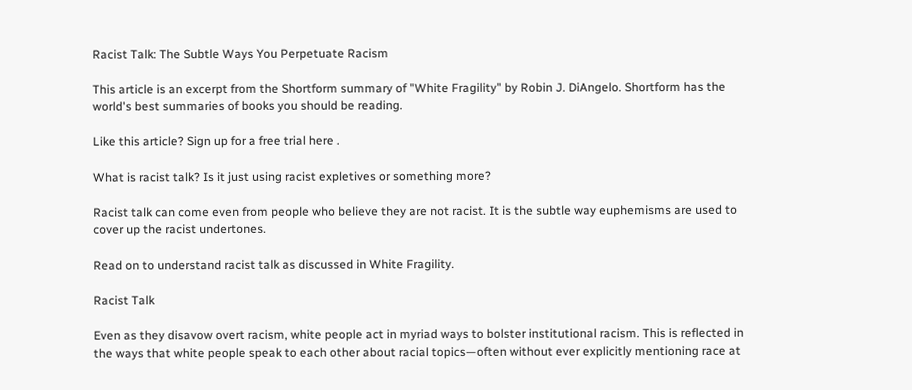Racist Talk: The Subtle Ways You Perpetuate Racism

This article is an excerpt from the Shortform summary of "White Fragility" by Robin J. DiAngelo. Shortform has the world's best summaries of books you should be reading.

Like this article? Sign up for a free trial here .

What is racist talk? Is it just using racist expletives or something more?

Racist talk can come even from people who believe they are not racist. It is the subtle way euphemisms are used to cover up the racist undertones.

Read on to understand racist talk as discussed in White Fragility.

Racist Talk

Even as they disavow overt racism, white people act in myriad ways to bolster institutional racism. This is reflected in the ways that white people speak to each other about racial topics—often without ever explicitly mentioning race at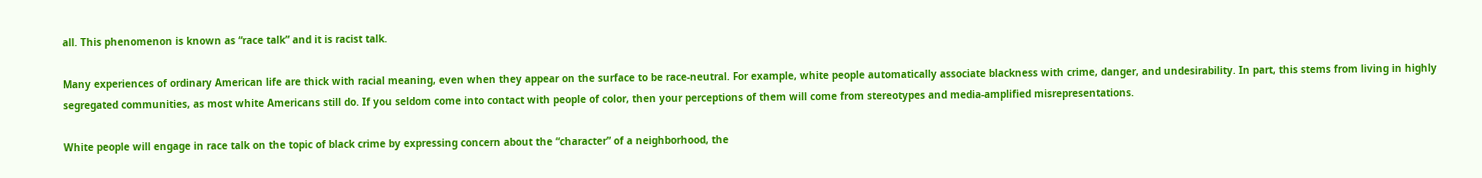all. This phenomenon is known as “race talk” and it is racist talk.

Many experiences of ordinary American life are thick with racial meaning, even when they appear on the surface to be race-neutral. For example, white people automatically associate blackness with crime, danger, and undesirability. In part, this stems from living in highly segregated communities, as most white Americans still do. If you seldom come into contact with people of color, then your perceptions of them will come from stereotypes and media-amplified misrepresentations.

White people will engage in race talk on the topic of black crime by expressing concern about the “character” of a neighborhood, the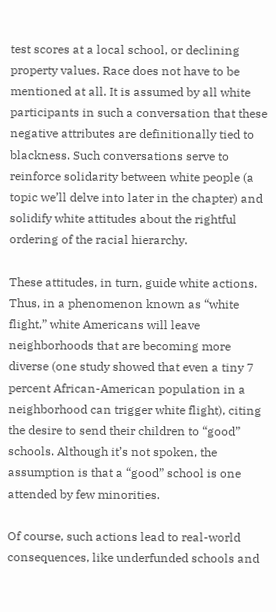test scores at a local school, or declining property values. Race does not have to be mentioned at all. It is assumed by all white participants in such a conversation that these negative attributes are definitionally tied to blackness. Such conversations serve to reinforce solidarity between white people (a topic we’ll delve into later in the chapter) and solidify white attitudes about the rightful ordering of the racial hierarchy.

These attitudes, in turn, guide white actions. Thus, in a phenomenon known as “white flight,” white Americans will leave neighborhoods that are becoming more diverse (one study showed that even a tiny 7 percent African-American population in a neighborhood can trigger white flight), citing the desire to send their children to “good” schools. Although it’s not spoken, the assumption is that a “good” school is one attended by few minorities.

Of course, such actions lead to real-world consequences, like underfunded schools and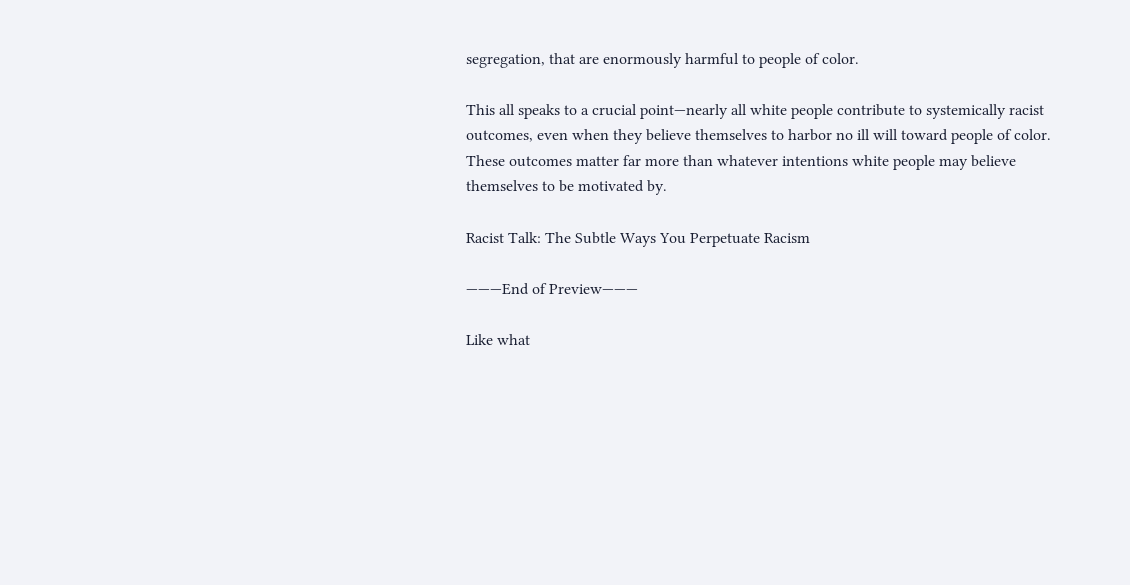segregation, that are enormously harmful to people of color.

This all speaks to a crucial point—nearly all white people contribute to systemically racist outcomes, even when they believe themselves to harbor no ill will toward people of color. These outcomes matter far more than whatever intentions white people may believe themselves to be motivated by.

Racist Talk: The Subtle Ways You Perpetuate Racism

———End of Preview———

Like what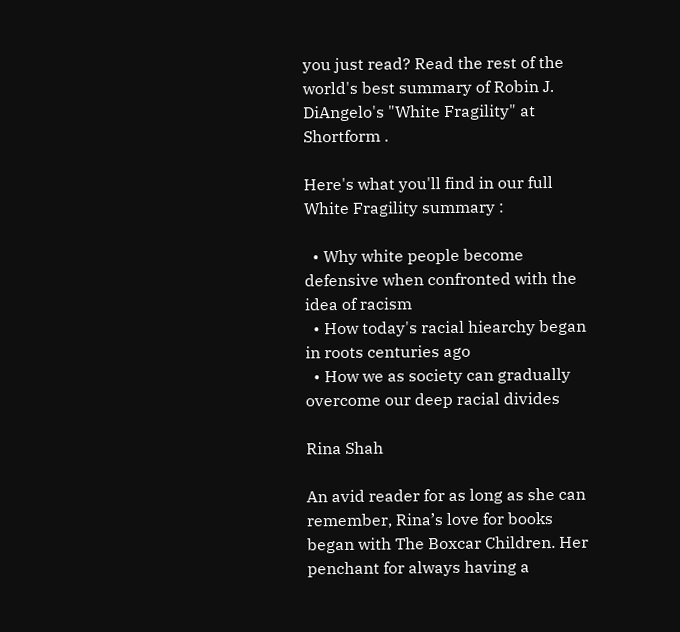you just read? Read the rest of the world's best summary of Robin J. DiAngelo's "White Fragility" at Shortform .

Here's what you'll find in our full White Fragility summary :

  • Why white people become defensive when confronted with the idea of racism
  • How today's racial hiearchy began in roots centuries ago
  • How we as society can gradually overcome our deep racial divides

Rina Shah

An avid reader for as long as she can remember, Rina’s love for books began with The Boxcar Children. Her penchant for always having a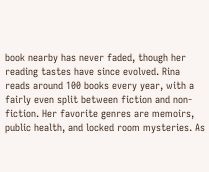book nearby has never faded, though her reading tastes have since evolved. Rina reads around 100 books every year, with a fairly even split between fiction and non-fiction. Her favorite genres are memoirs, public health, and locked room mysteries. As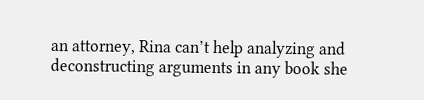an attorney, Rina can’t help analyzing and deconstructing arguments in any book she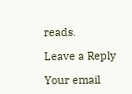reads.

Leave a Reply

Your email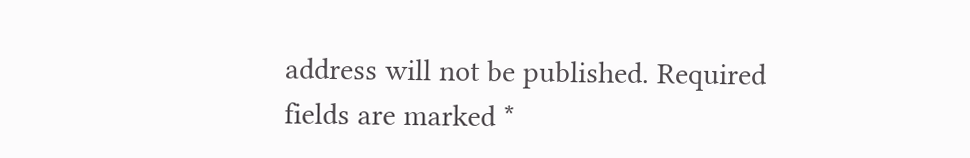address will not be published. Required fields are marked *